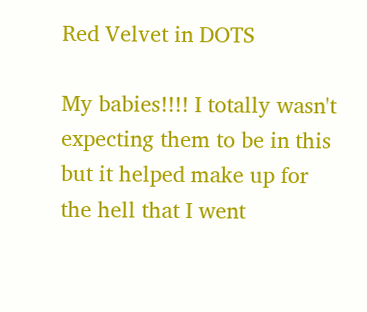Red Velvet in DOTS

My babies!!!! I totally wasn't expecting them to be in this but it helped make up for the hell that I went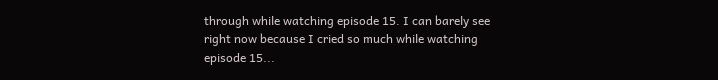through while watching episode 15. I can barely see right now because I cried so much while watching episode 15...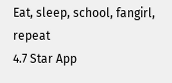Eat, sleep, school, fangirl, repeat
4.7 Star App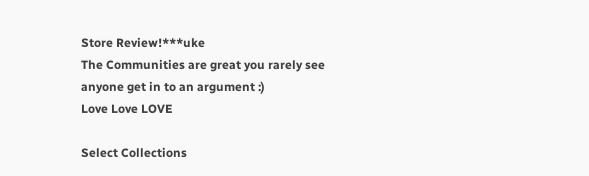Store Review!***uke
The Communities are great you rarely see anyone get in to an argument :)
Love Love LOVE

Select Collections